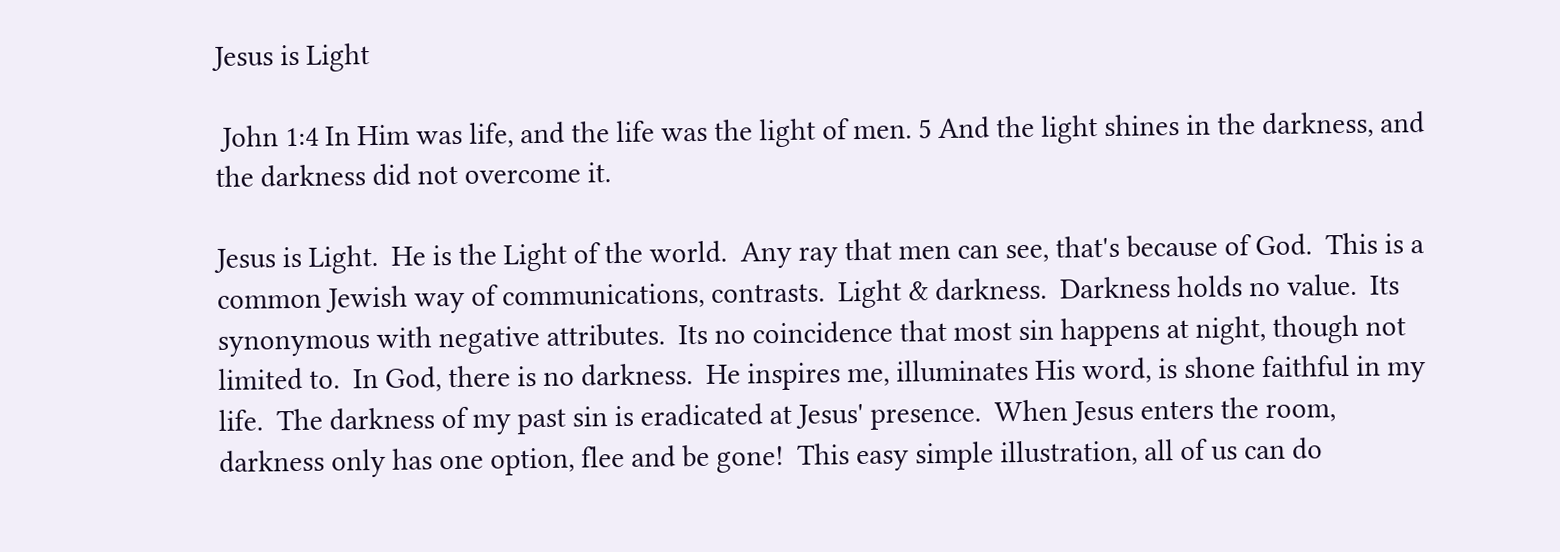Jesus is Light

 John 1:4 In Him was life, and the life was the light of men. 5 And the light shines in the darkness, and the darkness did not overcome it.

Jesus is Light.  He is the Light of the world.  Any ray that men can see, that's because of God.  This is a common Jewish way of communications, contrasts.  Light & darkness.  Darkness holds no value.  Its synonymous with negative attributes.  Its no coincidence that most sin happens at night, though not limited to.  In God, there is no darkness.  He inspires me, illuminates His word, is shone faithful in my life.  The darkness of my past sin is eradicated at Jesus' presence.  When Jesus enters the room, darkness only has one option, flee and be gone!  This easy simple illustration, all of us can do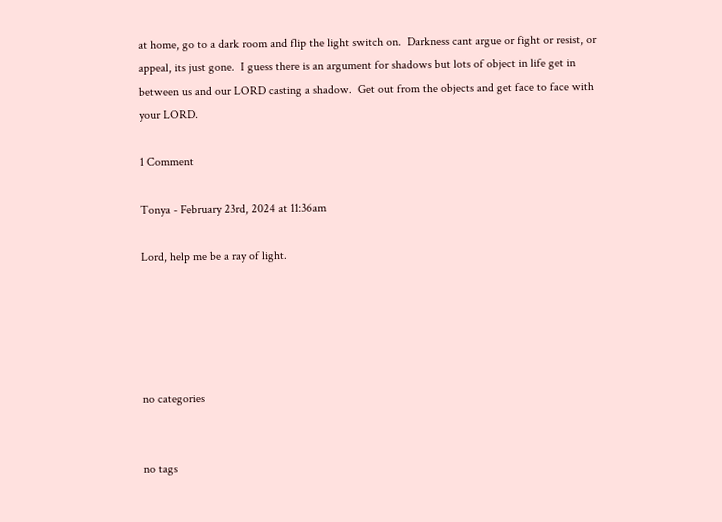at home, go to a dark room and flip the light switch on.  Darkness cant argue or fight or resist, or appeal, its just gone.  I guess there is an argument for shadows but lots of object in life get in between us and our LORD casting a shadow.  Get out from the objects and get face to face with your LORD.

1 Comment

Tonya - February 23rd, 2024 at 11:36am

Lord, help me be a ray of light.





no categories


no tags